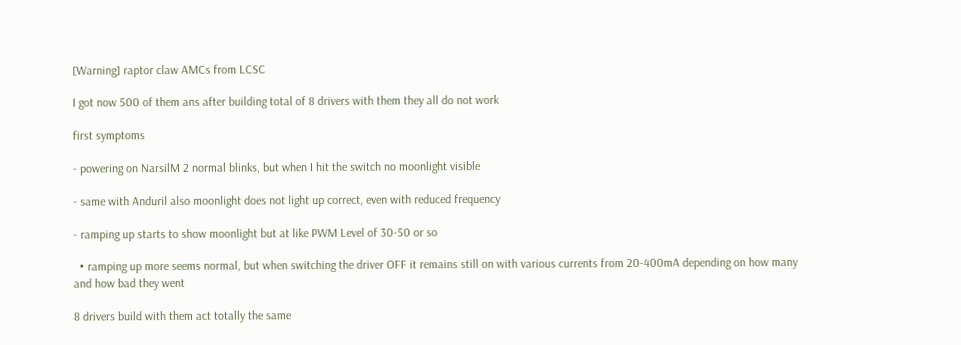[Warning] raptor claw AMCs from LCSC

I got now 500 of them ans after building total of 8 drivers with them they all do not work

first symptoms

- powering on NarsilM 2 normal blinks, but when I hit the switch no moonlight visible

- same with Anduril also moonlight does not light up correct, even with reduced frequency

- ramping up starts to show moonlight but at like PWM Level of 30-50 or so

  • ramping up more seems normal, but when switching the driver OFF it remains still on with various currents from 20-400mA depending on how many and how bad they went

8 drivers build with them act totally the same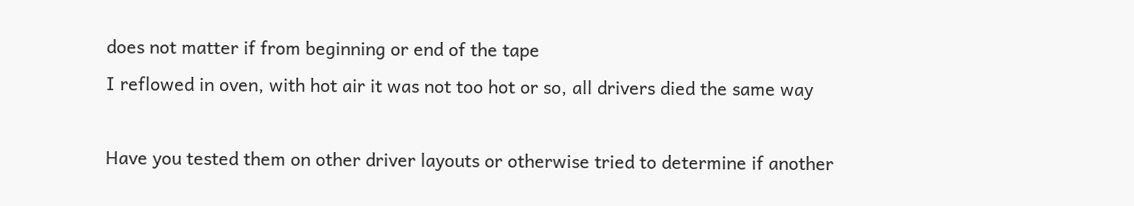does not matter if from beginning or end of the tape
I reflowed in oven, with hot air it was not too hot or so, all drivers died the same way

Have you tested them on other driver layouts or otherwise tried to determine if another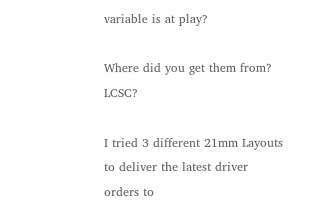variable is at play?

Where did you get them from? LCSC?

I tried 3 different 21mm Layouts to deliver the latest driver orders to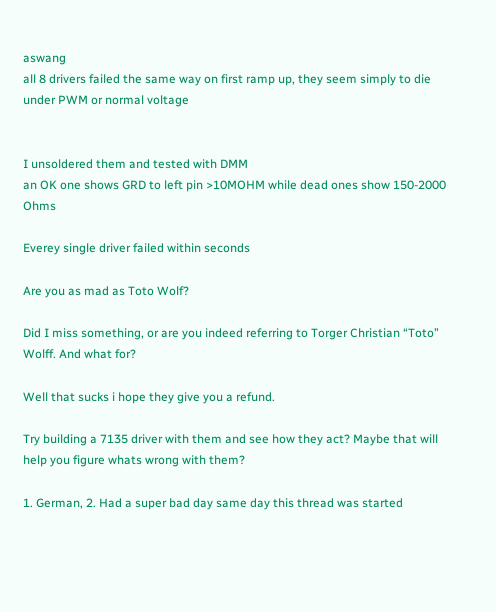aswang
all 8 drivers failed the same way on first ramp up, they seem simply to die under PWM or normal voltage


I unsoldered them and tested with DMM
an OK one shows GRD to left pin >10MOHM while dead ones show 150-2000 Ohms

Everey single driver failed within seconds

Are you as mad as Toto Wolf?

Did I miss something, or are you indeed referring to Torger Christian “Toto” Wolff. And what for?

Well that sucks i hope they give you a refund.

Try building a 7135 driver with them and see how they act? Maybe that will help you figure whats wrong with them?

1. German, 2. Had a super bad day same day this thread was started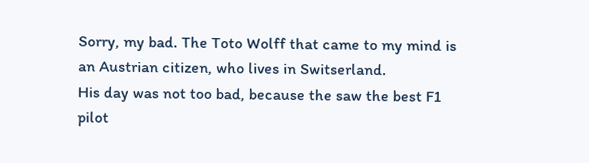Sorry, my bad. The Toto Wolff that came to my mind is an Austrian citizen, who lives in Switserland.
His day was not too bad, because the saw the best F1 pilot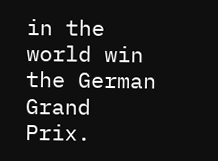in the world win the German Grand Prix.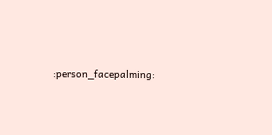:person_facepalming: